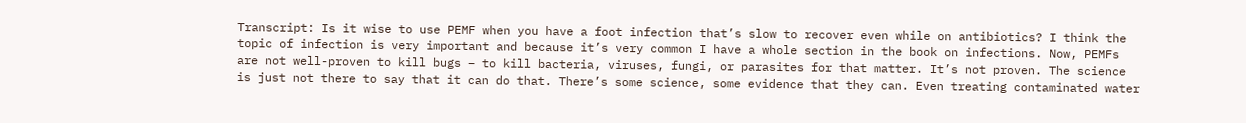Transcript: Is it wise to use PEMF when you have a foot infection that’s slow to recover even while on antibiotics? I think the topic of infection is very important and because it’s very common I have a whole section in the book on infections. Now, PEMFs are not well-proven to kill bugs – to kill bacteria, viruses, fungi, or parasites for that matter. It’s not proven. The science is just not there to say that it can do that. There’s some science, some evidence that they can. Even treating contaminated water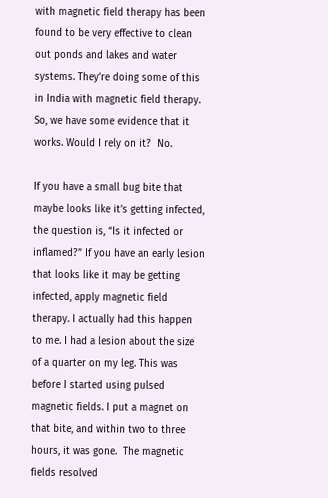with magnetic field therapy has been found to be very effective to clean out ponds and lakes and water systems. They’re doing some of this in India with magnetic field therapy.  So, we have some evidence that it works. Would I rely on it?  No.

If you have a small bug bite that maybe looks like it’s getting infected, the question is, “Is it infected or inflamed?” If you have an early lesion that looks like it may be getting infected, apply magnetic field therapy. I actually had this happen to me. I had a lesion about the size of a quarter on my leg. This was before I started using pulsed magnetic fields. I put a magnet on that bite, and within two to three hours, it was gone.  The magnetic fields resolved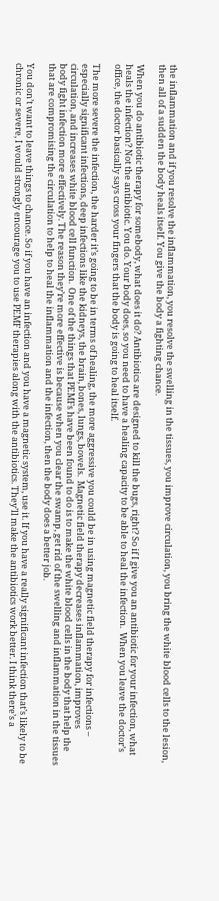the inflammation and if you resolve the inflammation, you resolve the swelling in the tissues, you improve circulation, you bring the white blood cells to the lesion, then all of a sudden the body heals itself. You give the body a fighting chance.

When you do antibiotic therapy for somebody, what does it do? Antibiotics are designed to kill the bugs, right? So if I give you an antibiotic for your infection, what heals the infection? Not the antibiotic. You do. Your body does, so you need to have a healing capacity to be able to heal the infection.  When you leave the doctor’s office, the doctor basically says cross your fingers that the body is going to heal itself.

The more severe the infection, the harder it’s going to be in terms of healing, the more aggressive you could be in using magnetic field therapy for infections – especially significant infections, deep infections like the kidneys, the brain, bones, lungs, bowels.  Magnetic field therapy decreases inflammation, improves circulation, and increases white blood cell function.  One of the things that PEMFs have been found to do is to make the white blood cells in the body that help the body fight infection more effectively. The reason they’re more effective is because when you clear the swamp, get rid of the swelling and inflammation in the tissues that are compromising the circulation to help to heal the inflammation and the infection, then the body does a better job.

You don’t want to leave things to chance. So if you have an infection and you have a magnetic system, use it. If you have a really significant infection that’s likely to be chronic or severe, I would strongly encourage you to use PEMF therapies along with the antibiotics. They’ll make the antibiotics work better. I think there’s a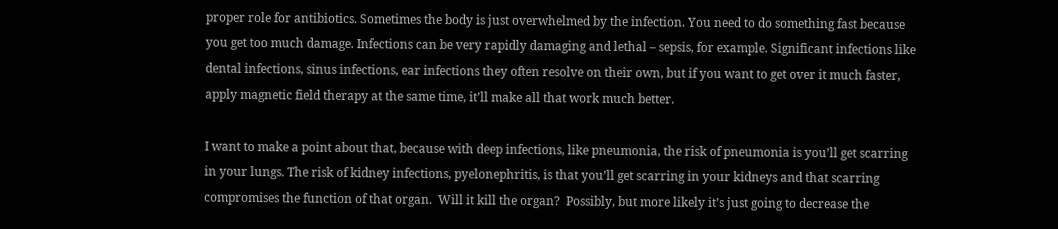proper role for antibiotics. Sometimes the body is just overwhelmed by the infection. You need to do something fast because you get too much damage. Infections can be very rapidly damaging and lethal – sepsis, for example. Significant infections like dental infections, sinus infections, ear infections they often resolve on their own, but if you want to get over it much faster, apply magnetic field therapy at the same time, it’ll make all that work much better.

I want to make a point about that, because with deep infections, like pneumonia, the risk of pneumonia is you’ll get scarring in your lungs. The risk of kidney infections, pyelonephritis, is that you’ll get scarring in your kidneys and that scarring compromises the function of that organ.  Will it kill the organ?  Possibly, but more likely it’s just going to decrease the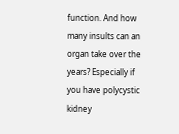function. And how many insults can an organ take over the years? Especially if you have polycystic kidney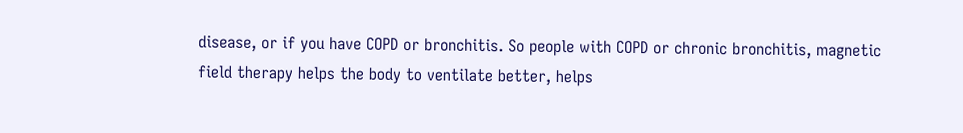disease, or if you have COPD or bronchitis. So people with COPD or chronic bronchitis, magnetic field therapy helps the body to ventilate better, helps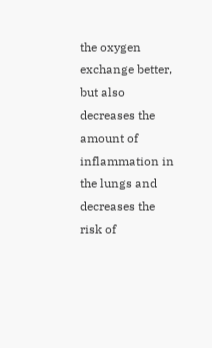the oxygen exchange better, but also decreases the amount of inflammation in the lungs and decreases the risk of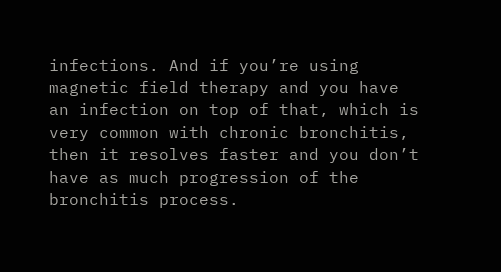infections. And if you’re using magnetic field therapy and you have an infection on top of that, which is very common with chronic bronchitis, then it resolves faster and you don’t have as much progression of the bronchitis process.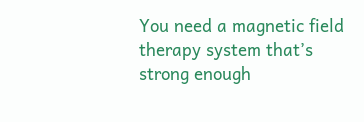You need a magnetic field therapy system that’s strong enough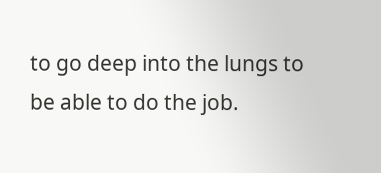to go deep into the lungs to be able to do the job.